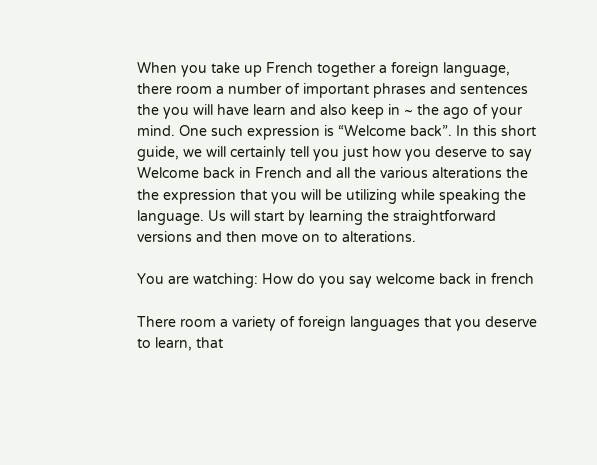When you take up French together a foreign language, there room a number of important phrases and sentences the you will have learn and also keep in ~ the ago of your mind. One such expression is “Welcome back”. In this short guide, we will certainly tell you just how you deserve to say Welcome back in French and all the various alterations the the expression that you will be utilizing while speaking the language. Us will start by learning the straightforward versions and then move on to alterations.

You are watching: How do you say welcome back in french

There room a variety of foreign languages that you deserve to learn, that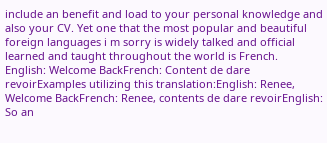include an benefit and load to your personal knowledge and also your CV. Yet one that the most popular and beautiful foreign languages i m sorry is widely talked and official learned and taught throughout the world is French.
English: Welcome BackFrench: Content de dare revoirExamples utilizing this translation:English: Renee, Welcome BackFrench: Renee, contents de dare revoirEnglish: So an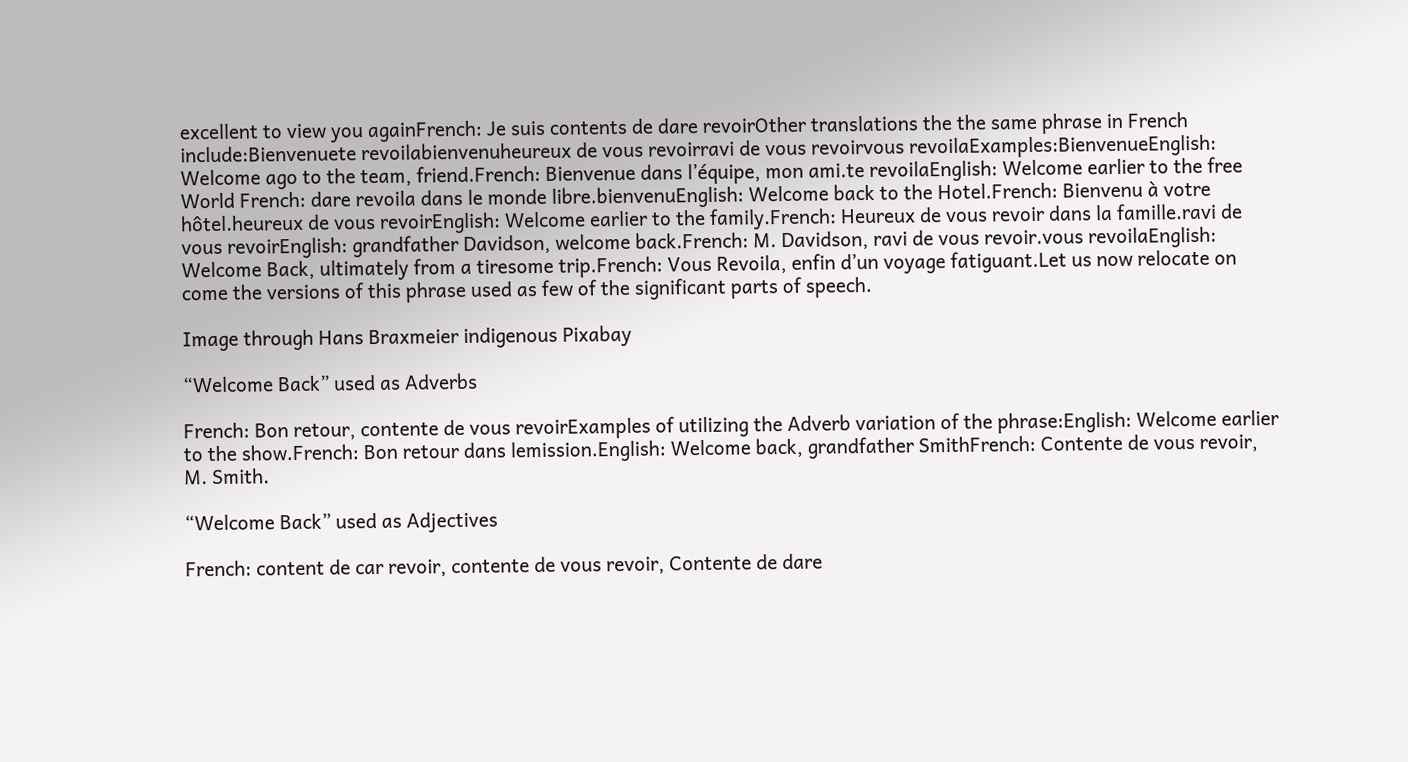excellent to view you againFrench: Je suis contents de dare revoirOther translations the the same phrase in French include:Bienvenuete revoilabienvenuheureux de vous revoirravi de vous revoirvous revoilaExamples:BienvenueEnglish: Welcome ago to the team, friend.French: Bienvenue dans l’équipe, mon ami.te revoilaEnglish: Welcome earlier to the free World French: dare revoila dans le monde libre.bienvenuEnglish: Welcome back to the Hotel.French: Bienvenu à votre hôtel.heureux de vous revoirEnglish: Welcome earlier to the family.French: Heureux de vous revoir dans la famille.ravi de vous revoirEnglish: grandfather Davidson, welcome back.French: M. Davidson, ravi de vous revoir.vous revoilaEnglish: Welcome Back, ultimately from a tiresome trip.French: Vous Revoila, enfin d’un voyage fatiguant.Let us now relocate on come the versions of this phrase used as few of the significant parts of speech.

Image through Hans Braxmeier indigenous Pixabay

“Welcome Back” used as Adverbs

French: Bon retour, contente de vous revoirExamples of utilizing the Adverb variation of the phrase:English: Welcome earlier to the show.French: Bon retour dans lemission.English: Welcome back, grandfather SmithFrench: Contente de vous revoir, M. Smith.

“Welcome Back” used as Adjectives

French: content de car revoir, contente de vous revoir, Contente de dare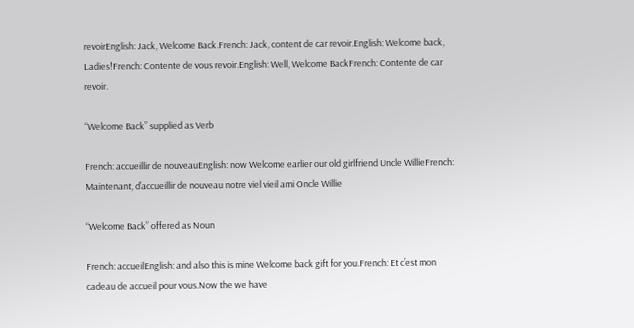revoirEnglish: Jack, Welcome Back.French: Jack, content de car revoir.English: Welcome back, Ladies!French: Contente de vous revoir.English: Well, Welcome BackFrench: Contente de car revoir.

“Welcome Back” supplied as Verb

French: accueillir de nouveauEnglish: now Welcome earlier our old girlfriend Uncle WillieFrench: Maintenant, d’accueillir de nouveau notre viel vieil ami Oncle Willie

“Welcome Back” offered as Noun

French: accueilEnglish: and also this is mine Welcome back gift for you.French: Et c’est mon cadeau de accueil pour vous.Now the we have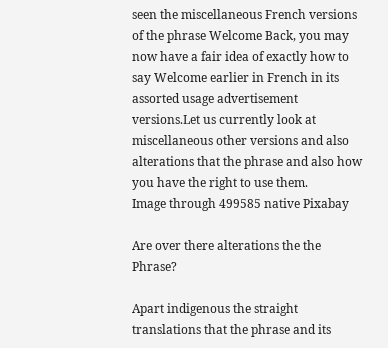seen the miscellaneous French versions of the phrase Welcome Back, you may now have a fair idea of exactly how to say Welcome earlier in French in its assorted usage advertisement versions.Let us currently look at miscellaneous other versions and also alterations that the phrase and also how you have the right to use them.
Image through 499585 native Pixabay

Are over there alterations the the Phrase?

Apart indigenous the straight translations that the phrase and its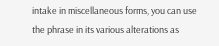intake in miscellaneous forms, you can use the phrase in its various alterations as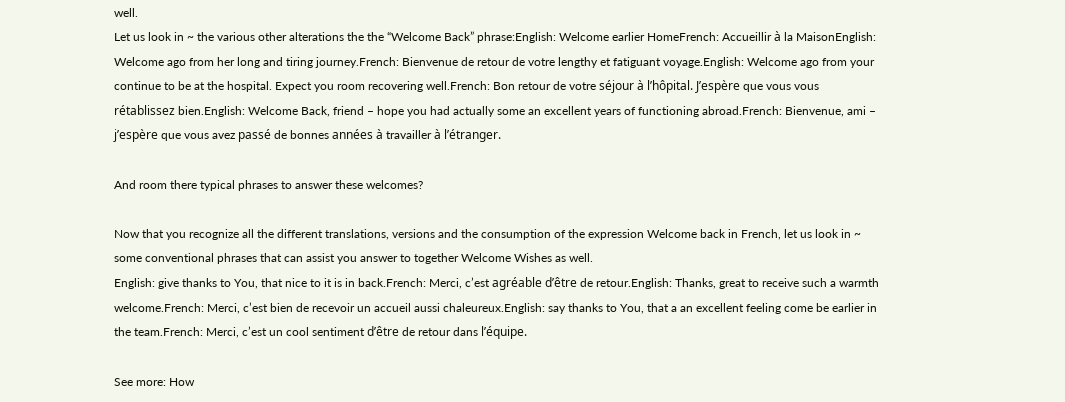well.
Let us look in ~ the various other alterations the the “Welcome Back” phrase:English: Welcome earlier HomeFrench: Accueillir à la MaisonEnglish: Welcome ago from her long and tiring journey.French: Bienvenue de retour de votre lengthy et fatiguant voyage.English: Welcome ago from your continue to be at the hospital. Expect you room recovering well.French: Bon retour de votre séjour à l’hôpital. J’espère que vous vous rétablissez bien.English: Welcome Back, friend – hope you had actually some an excellent years of functioning abroad.French: Bienvenue, ami – j’espère que vous avez passé de bonnes années à travailler à l’étranger.

And room there typical phrases to answer these welcomes?

Now that you recognize all the different translations, versions and the consumption of the expression Welcome back in French, let us look in ~ some conventional phrases that can assist you answer to together Welcome Wishes as well.
English: give thanks to You, that nice to it is in back.French: Merci, c’est agréable d’être de retour.English: Thanks, great to receive such a warmth welcome.French: Merci, c’est bien de recevoir un accueil aussi chaleureux.English: say thanks to You, that a an excellent feeling come be earlier in the team.French: Merci, c’est un cool sentiment d’être de retour dans l’équipe.

See more: How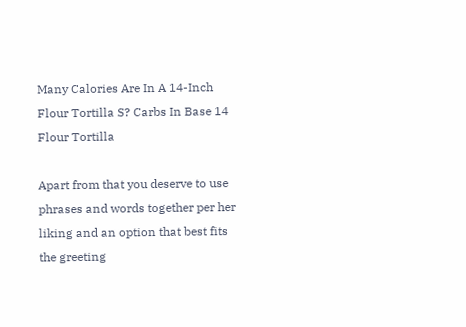Many Calories Are In A 14-Inch Flour Tortilla S? Carbs In Base 14 Flour Tortilla

Apart from that you deserve to use phrases and words together per her liking and an option that best fits the greeting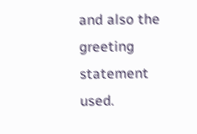and also the greeting statement used.